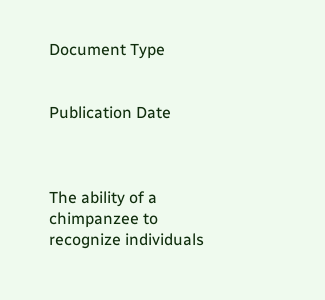Document Type


Publication Date



The ability of a chimpanzee to recognize individuals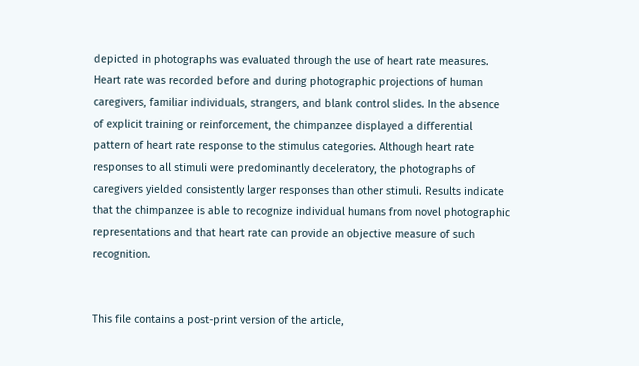depicted in photographs was evaluated through the use of heart rate measures. Heart rate was recorded before and during photographic projections of human caregivers, familiar individuals, strangers, and blank control slides. In the absence of explicit training or reinforcement, the chimpanzee displayed a differential pattern of heart rate response to the stimulus categories. Although heart rate responses to all stimuli were predominantly deceleratory, the photographs of caregivers yielded consistently larger responses than other stimuli. Results indicate that the chimpanzee is able to recognize individual humans from novel photographic representations and that heart rate can provide an objective measure of such recognition.


This file contains a post-print version of the article,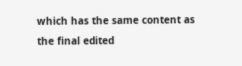which has the same content as the final edited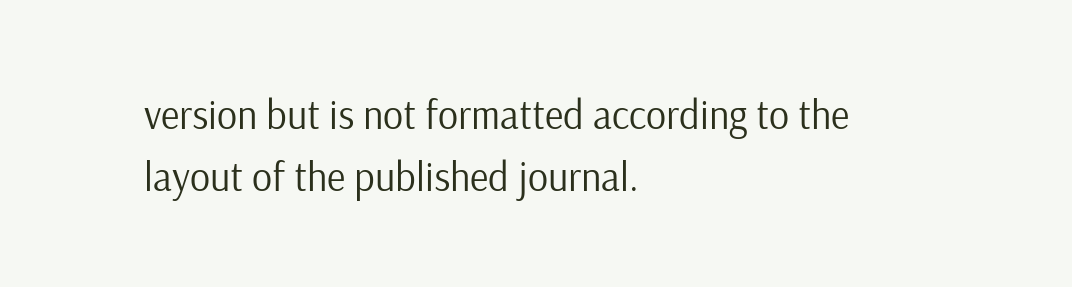version but is not formatted according to the layout of the published journal.